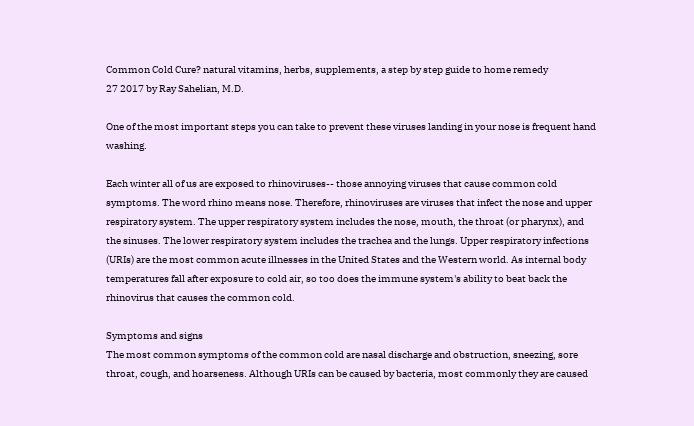Common Cold Cure? natural vitamins, herbs, supplements, a step by step guide to home remedy
27 2017 by Ray Sahelian, M.D.

One of the most important steps you can take to prevent these viruses landing in your nose is frequent hand washing.

Each winter all of us are exposed to rhinoviruses-- those annoying viruses that cause common cold symptoms. The word rhino means nose. Therefore, rhinoviruses are viruses that infect the nose and upper respiratory system. The upper respiratory system includes the nose, mouth, the throat (or pharynx), and the sinuses. The lower respiratory system includes the trachea and the lungs. Upper respiratory infections (URIs) are the most common acute illnesses in the United States and the Western world. As internal body temperatures fall after exposure to cold air, so too does the immune system's ability to beat back the rhinovirus that causes the common cold.

Symptoms and signs
The most common symptoms of the common cold are nasal discharge and obstruction, sneezing, sore throat, cough, and hoarseness. Although URIs can be caused by bacteria, most commonly they are caused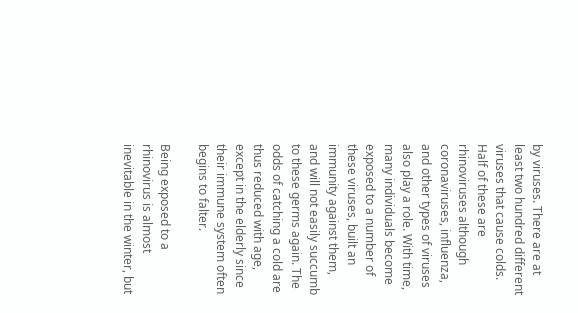by viruses. There are at least two hundred different viruses that cause colds. Half of these are rhinoviruses although coronaviruses, influenza, and other types of viruses also play a role. With time, many individuals become exposed to a number of these viruses, built an immunity against them, and will not easily succumb to these germs again. The odds of catching a cold are thus reduced with age, except in the elderly since their immune system often begins to falter.

Being exposed to a rhinovirus is almost inevitable in the winter, but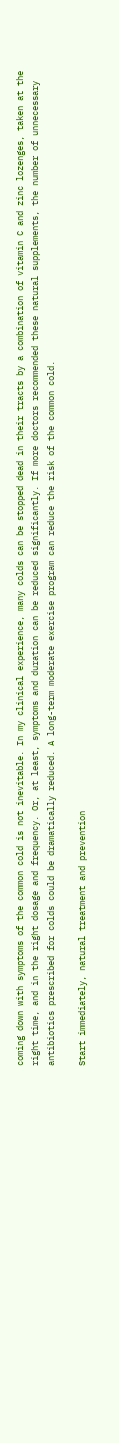coming down with symptoms of the common cold is not inevitable. In my clinical experience, many colds can be stopped dead in their tracts by a combination of vitamin C and zinc lozenges, taken at the right time, and in the right dosage and frequency. Or, at least, symptoms and duration can be reduced significantly. If more doctors recommended these natural supplements, the number of unnecessary antibiotics prescribed for colds could be dramatically reduced. A long-term moderate exercise program can reduce the risk of the common cold.

Start immediately, natural treatment and prevention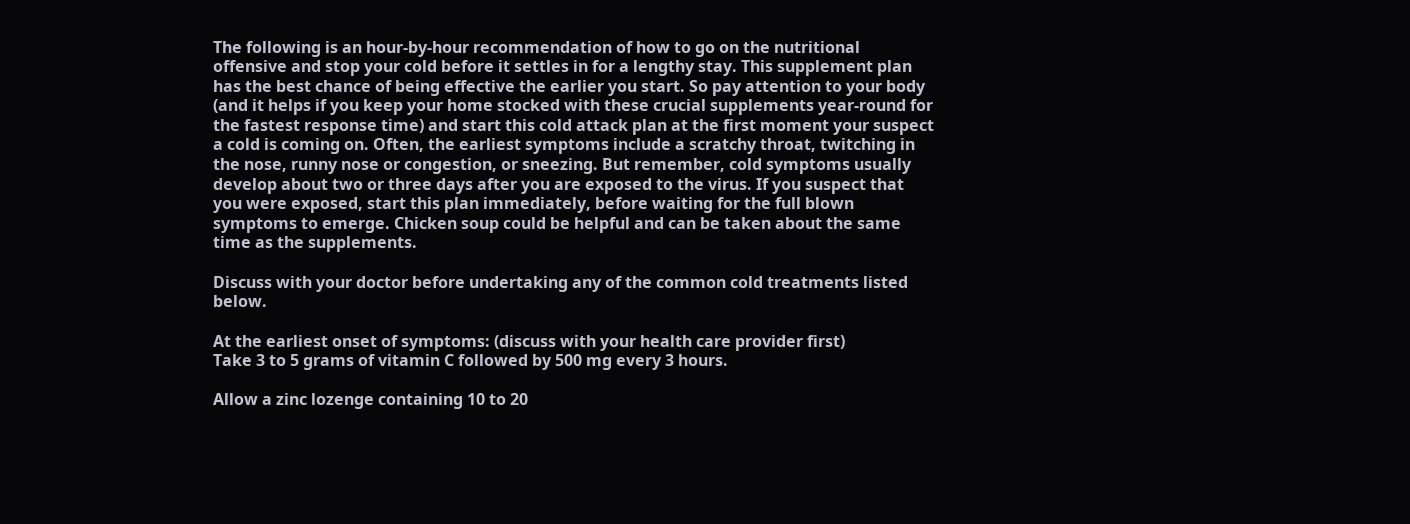The following is an hour-by-hour recommendation of how to go on the nutritional offensive and stop your cold before it settles in for a lengthy stay. This supplement plan has the best chance of being effective the earlier you start. So pay attention to your body (and it helps if you keep your home stocked with these crucial supplements year-round for the fastest response time) and start this cold attack plan at the first moment your suspect a cold is coming on. Often, the earliest symptoms include a scratchy throat, twitching in the nose, runny nose or congestion, or sneezing. But remember, cold symptoms usually develop about two or three days after you are exposed to the virus. If you suspect that you were exposed, start this plan immediately, before waiting for the full blown symptoms to emerge. Chicken soup could be helpful and can be taken about the same time as the supplements.

Discuss with your doctor before undertaking any of the common cold treatments listed below.

At the earliest onset of symptoms: (discuss with your health care provider first)
Take 3 to 5 grams of vitamin C followed by 500 mg every 3 hours.

Allow a zinc lozenge containing 10 to 20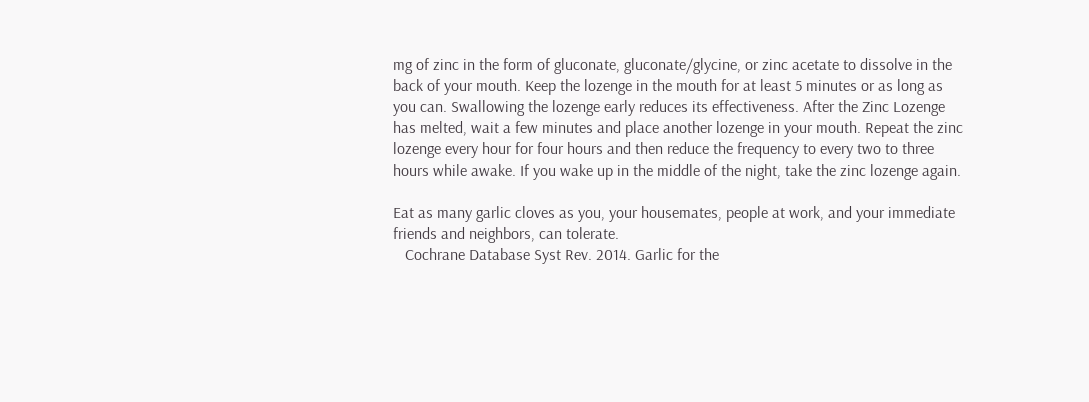mg of zinc in the form of gluconate, gluconate/glycine, or zinc acetate to dissolve in the back of your mouth. Keep the lozenge in the mouth for at least 5 minutes or as long as you can. Swallowing the lozenge early reduces its effectiveness. After the Zinc Lozenge has melted, wait a few minutes and place another lozenge in your mouth. Repeat the zinc lozenge every hour for four hours and then reduce the frequency to every two to three hours while awake. If you wake up in the middle of the night, take the zinc lozenge again.

Eat as many garlic cloves as you, your housemates, people at work, and your immediate friends and neighbors, can tolerate.
   Cochrane Database Syst Rev. 2014. Garlic for the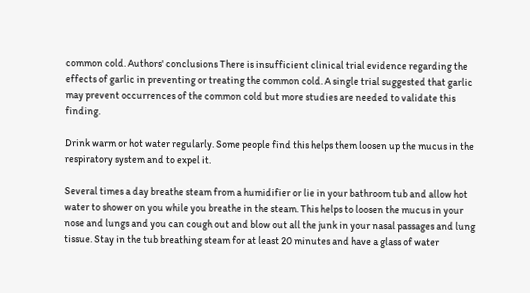common cold. Authors' conclusions There is insufficient clinical trial evidence regarding the effects of garlic in preventing or treating the common cold. A single trial suggested that garlic may prevent occurrences of the common cold but more studies are needed to validate this finding.

Drink warm or hot water regularly. Some people find this helps them loosen up the mucus in the respiratory system and to expel it.

Several times a day breathe steam from a humidifier or lie in your bathroom tub and allow hot water to shower on you while you breathe in the steam. This helps to loosen the mucus in your nose and lungs and you can cough out and blow out all the junk in your nasal passages and lung tissue. Stay in the tub breathing steam for at least 20 minutes and have a glass of water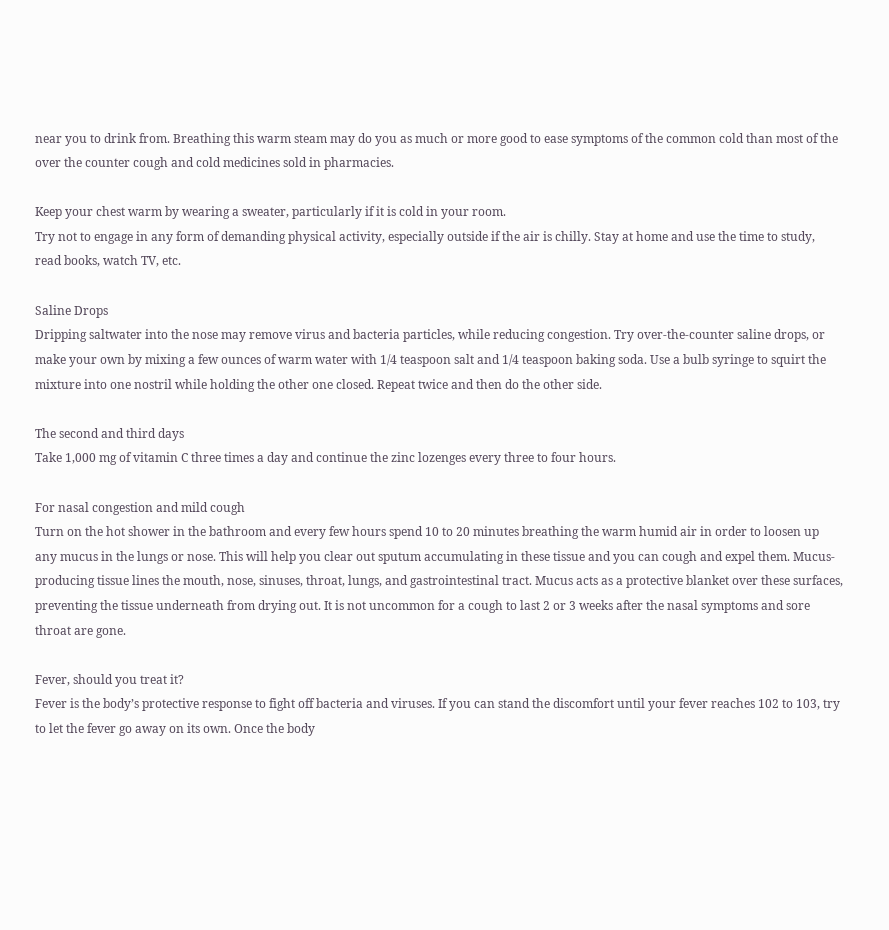near you to drink from. Breathing this warm steam may do you as much or more good to ease symptoms of the common cold than most of the over the counter cough and cold medicines sold in pharmacies.

Keep your chest warm by wearing a sweater, particularly if it is cold in your room.
Try not to engage in any form of demanding physical activity, especially outside if the air is chilly. Stay at home and use the time to study, read books, watch TV, etc.

Saline Drops
Dripping saltwater into the nose may remove virus and bacteria particles, while reducing congestion. Try over-the-counter saline drops, or make your own by mixing a few ounces of warm water with 1/4 teaspoon salt and 1/4 teaspoon baking soda. Use a bulb syringe to squirt the mixture into one nostril while holding the other one closed. Repeat twice and then do the other side.

The second and third days
Take 1,000 mg of vitamin C three times a day and continue the zinc lozenges every three to four hours.

For nasal congestion and mild cough
Turn on the hot shower in the bathroom and every few hours spend 10 to 20 minutes breathing the warm humid air in order to loosen up any mucus in the lungs or nose. This will help you clear out sputum accumulating in these tissue and you can cough and expel them. Mucus-producing tissue lines the mouth, nose, sinuses, throat, lungs, and gastrointestinal tract. Mucus acts as a protective blanket over these surfaces, preventing the tissue underneath from drying out. It is not uncommon for a cough to last 2 or 3 weeks after the nasal symptoms and sore throat are gone.

Fever, should you treat it?
Fever is the body’s protective response to fight off bacteria and viruses. If you can stand the discomfort until your fever reaches 102 to 103, try to let the fever go away on its own. Once the body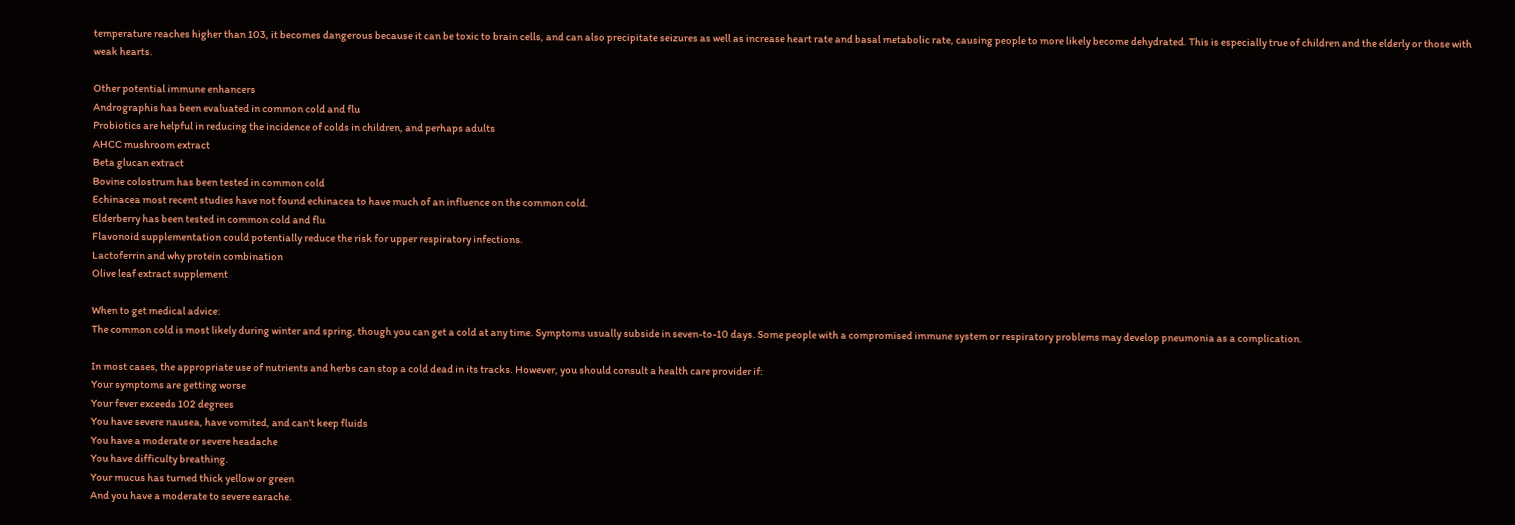temperature reaches higher than 103, it becomes dangerous because it can be toxic to brain cells, and can also precipitate seizures as well as increase heart rate and basal metabolic rate, causing people to more likely become dehydrated. This is especially true of children and the elderly or those with weak hearts.

Other potential immune enhancers
Andrographis has been evaluated in common cold and flu
Probiotics are helpful in reducing the incidence of colds in children, and perhaps adults
AHCC mushroom extract
Beta glucan extract
Bovine colostrum has been tested in common cold
Echinacea most recent studies have not found echinacea to have much of an influence on the common cold.
Elderberry has been tested in common cold and flu
Flavonoid supplementation could potentially reduce the risk for upper respiratory infections.
Lactoferrin and why protein combination
Olive leaf extract supplement

When to get medical advice:
The common cold is most likely during winter and spring, though you can get a cold at any time. Symptoms usually subside in seven-to-10 days. Some people with a compromised immune system or respiratory problems may develop pneumonia as a complication.

In most cases, the appropriate use of nutrients and herbs can stop a cold dead in its tracks. However, you should consult a health care provider if:
Your symptoms are getting worse
Your fever exceeds 102 degrees
You have severe nausea, have vomited, and can't keep fluids
You have a moderate or severe headache
You have difficulty breathing.
Your mucus has turned thick yellow or green
And you have a moderate to severe earache.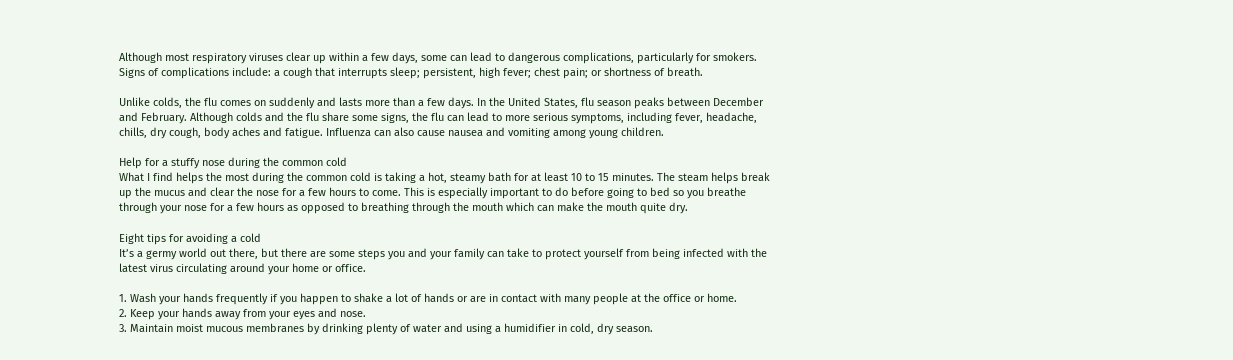Although most respiratory viruses clear up within a few days, some can lead to dangerous complications, particularly for smokers. Signs of complications include: a cough that interrupts sleep; persistent, high fever; chest pain; or shortness of breath.

Unlike colds, the flu comes on suddenly and lasts more than a few days. In the United States, flu season peaks between December and February. Although colds and the flu share some signs, the flu can lead to more serious symptoms, including fever, headache, chills, dry cough, body aches and fatigue. Influenza can also cause nausea and vomiting among young children.

Help for a stuffy nose during the common cold
What I find helps the most during the common cold is taking a hot, steamy bath for at least 10 to 15 minutes. The steam helps break up the mucus and clear the nose for a few hours to come. This is especially important to do before going to bed so you breathe through your nose for a few hours as opposed to breathing through the mouth which can make the mouth quite dry.

Eight tips for avoiding a cold
It’s a germy world out there, but there are some steps you and your family can take to protect yourself from being infected with the latest virus circulating around your home or office.

1. Wash your hands frequently if you happen to shake a lot of hands or are in contact with many people at the office or home.
2. Keep your hands away from your eyes and nose.
3. Maintain moist mucous membranes by drinking plenty of water and using a humidifier in cold, dry season.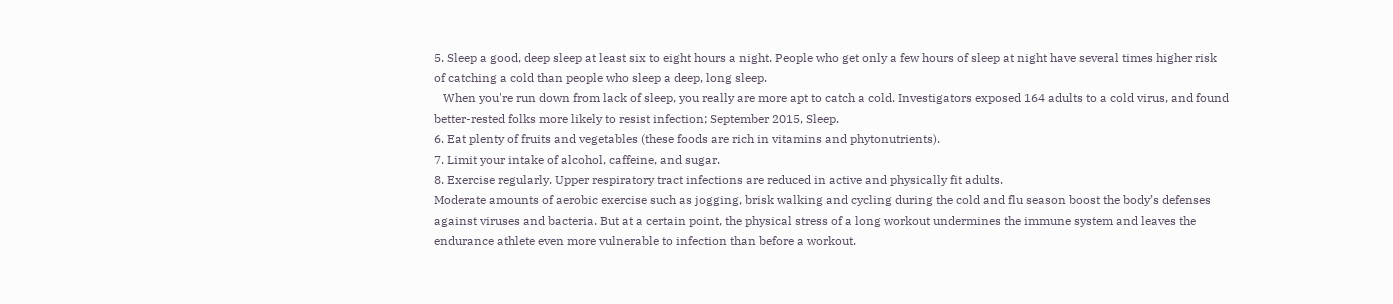5. Sleep a good, deep sleep at least six to eight hours a night. People who get only a few hours of sleep at night have several times higher risk of catching a cold than people who sleep a deep, long sleep.
   When you're run down from lack of sleep, you really are more apt to catch a cold. Investigators exposed 164 adults to a cold virus, and found better-rested folks more likely to resist infection; September 2015, Sleep.
6. Eat plenty of fruits and vegetables (these foods are rich in vitamins and phytonutrients).
7. Limit your intake of alcohol, caffeine, and sugar.
8. Exercise regularly. Upper respiratory tract infections are reduced in active and physically fit adults.
Moderate amounts of aerobic exercise such as jogging, brisk walking and cycling during the cold and flu season boost the body’s defenses against viruses and bacteria. But at a certain point, the physical stress of a long workout undermines the immune system and leaves the endurance athlete even more vulnerable to infection than before a workout.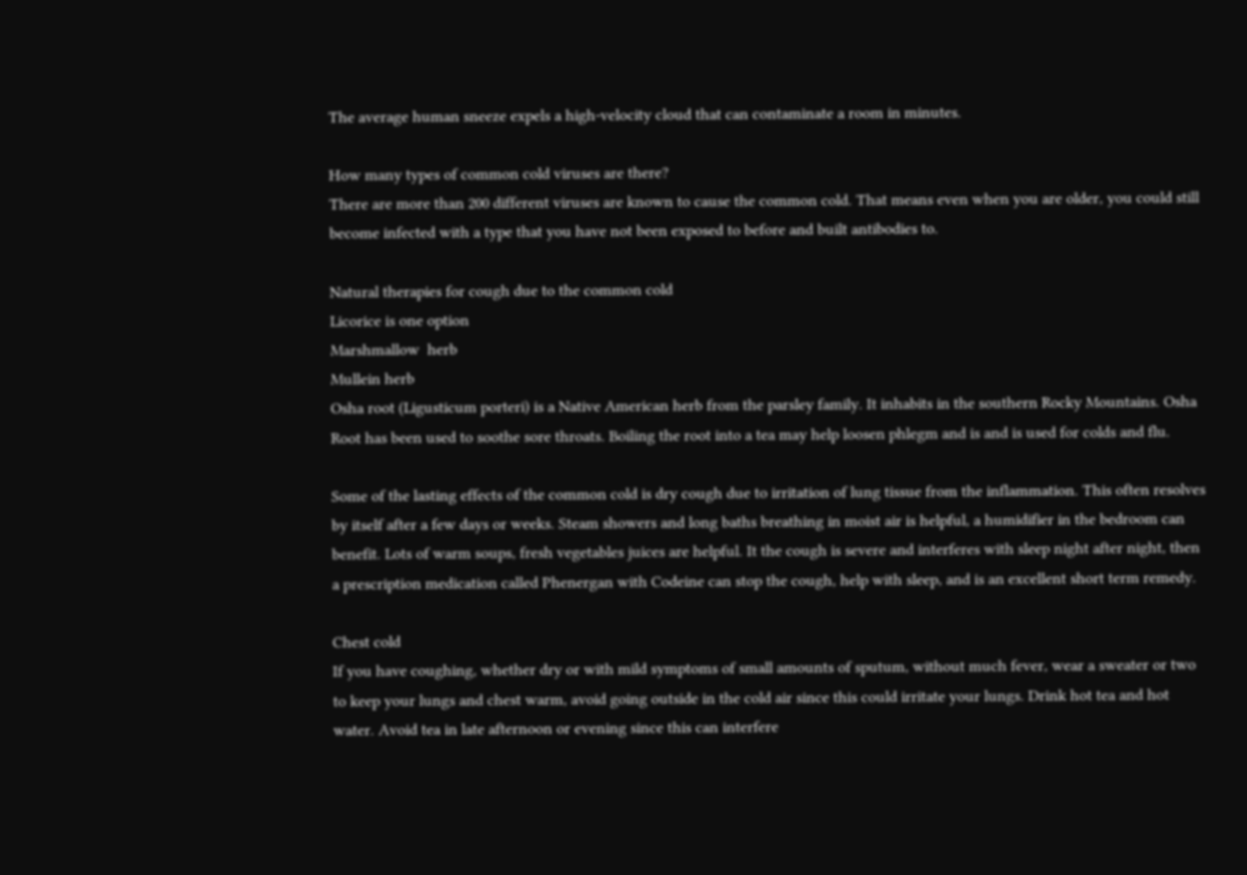The average human sneeze expels a high-velocity cloud that can contaminate a room in minutes.

How many types of common cold viruses are there?
There are more than 200 different viruses are known to cause the common cold. That means even when you are older, you could still become infected with a type that you have not been exposed to before and built antibodies to.

Natural therapies for cough due to the common cold
Licorice is one option
Marshmallow  herb
Mullein herb
Osha root (Ligusticum porteri) is a Native American herb from the parsley family. It inhabits in the southern Rocky Mountains. Osha Root has been used to soothe sore throats. Boiling the root into a tea may help loosen phlegm and is and is used for colds and flu.

Some of the lasting effects of the common cold is dry cough due to irritation of lung tissue from the inflammation. This often resolves by itself after a few days or weeks. Steam showers and long baths breathing in moist air is helpful, a humidifier in the bedroom can benefit. Lots of warm soups, fresh vegetables juices are helpful. It the cough is severe and interferes with sleep night after night, then a prescription medication called Phenergan with Codeine can stop the cough, help with sleep, and is an excellent short term remedy.

Chest cold
If you have coughing, whether dry or with mild symptoms of small amounts of sputum, without much fever, wear a sweater or two to keep your lungs and chest warm, avoid going outside in the cold air since this could irritate your lungs. Drink hot tea and hot water. Avoid tea in late afternoon or evening since this can interfere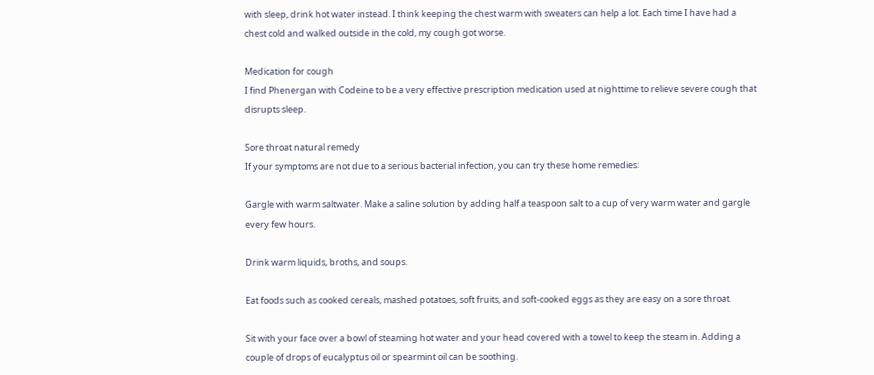with sleep, drink hot water instead. I think keeping the chest warm with sweaters can help a lot. Each time I have had a chest cold and walked outside in the cold, my cough got worse.

Medication for cough
I find Phenergan with Codeine to be a very effective prescription medication used at nighttime to relieve severe cough that disrupts sleep.

Sore throat natural remedy
If your symptoms are not due to a serious bacterial infection, you can try these home remedies:

Gargle with warm saltwater. Make a saline solution by adding half a teaspoon salt to a cup of very warm water and gargle every few hours.

Drink warm liquids, broths, and soups.

Eat foods such as cooked cereals, mashed potatoes, soft fruits, and soft-cooked eggs as they are easy on a sore throat.

Sit with your face over a bowl of steaming hot water and your head covered with a towel to keep the steam in. Adding a couple of drops of eucalyptus oil or spearmint oil can be soothing.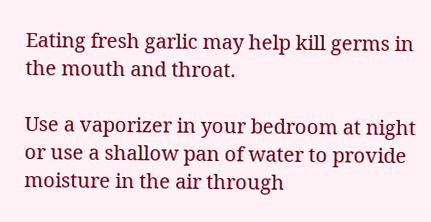Eating fresh garlic may help kill germs in the mouth and throat.

Use a vaporizer in your bedroom at night or use a shallow pan of water to provide moisture in the air through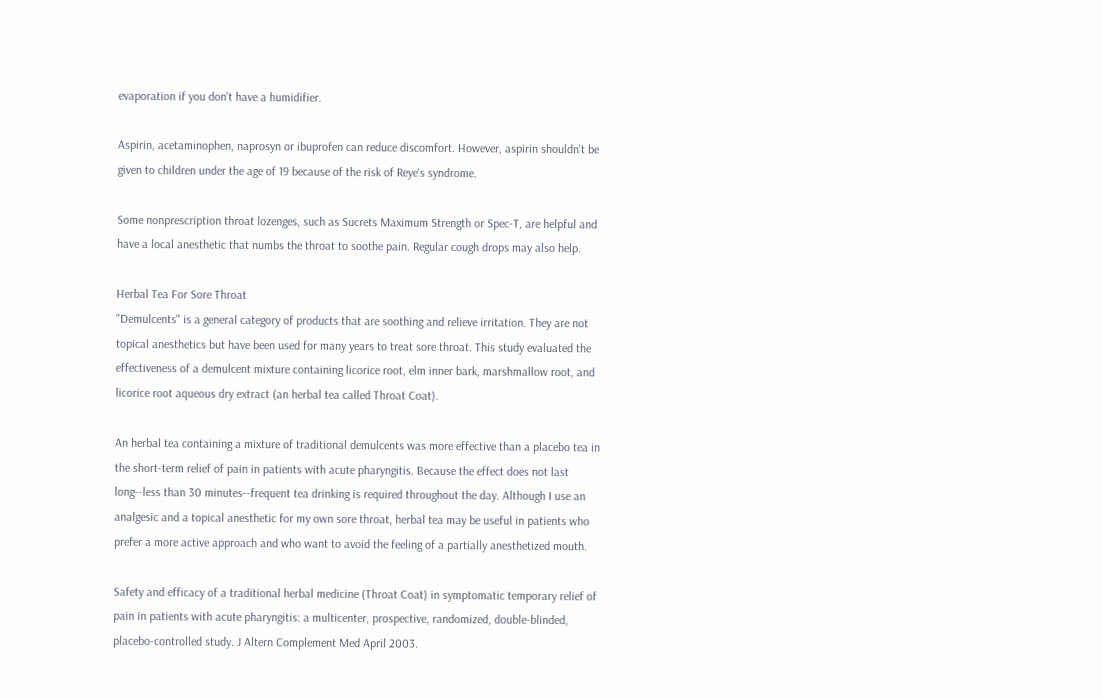evaporation if you don't have a humidifier.

Aspirin, acetaminophen, naprosyn or ibuprofen can reduce discomfort. However, aspirin shouldn't be given to children under the age of 19 because of the risk of Reye's syndrome.

Some nonprescription throat lozenges, such as Sucrets Maximum Strength or Spec-T, are helpful and have a local anesthetic that numbs the throat to soothe pain. Regular cough drops may also help.

Herbal Tea For Sore Throat
"Demulcents" is a general category of products that are soothing and relieve irritation. They are not topical anesthetics but have been used for many years to treat sore throat. This study evaluated the effectiveness of a demulcent mixture containing licorice root, elm inner bark, marshmallow root, and licorice root aqueous dry extract (an herbal tea called Throat Coat).

An herbal tea containing a mixture of traditional demulcents was more effective than a placebo tea in the short-term relief of pain in patients with acute pharyngitis. Because the effect does not last long--less than 30 minutes--frequent tea drinking is required throughout the day. Although I use an analgesic and a topical anesthetic for my own sore throat, herbal tea may be useful in patients who prefer a more active approach and who want to avoid the feeling of a partially anesthetized mouth.

Safety and efficacy of a traditional herbal medicine (Throat Coat) in symptomatic temporary relief of pain in patients with acute pharyngitis: a multicenter, prospective, randomized, double-blinded, placebo-controlled study. J Altern Complement Med April 2003.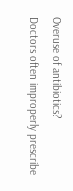Overuse of antibiotics?
Doctors often improperly prescribe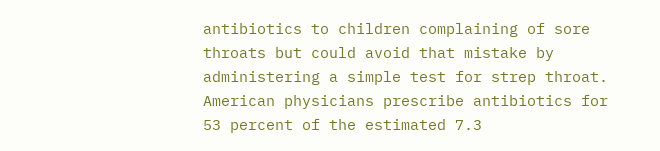antibiotics to children complaining of sore throats but could avoid that mistake by administering a simple test for strep throat. American physicians prescribe antibiotics for 53 percent of the estimated 7.3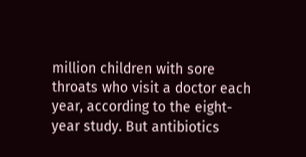million children with sore throats who visit a doctor each year, according to the eight-year study. But antibiotics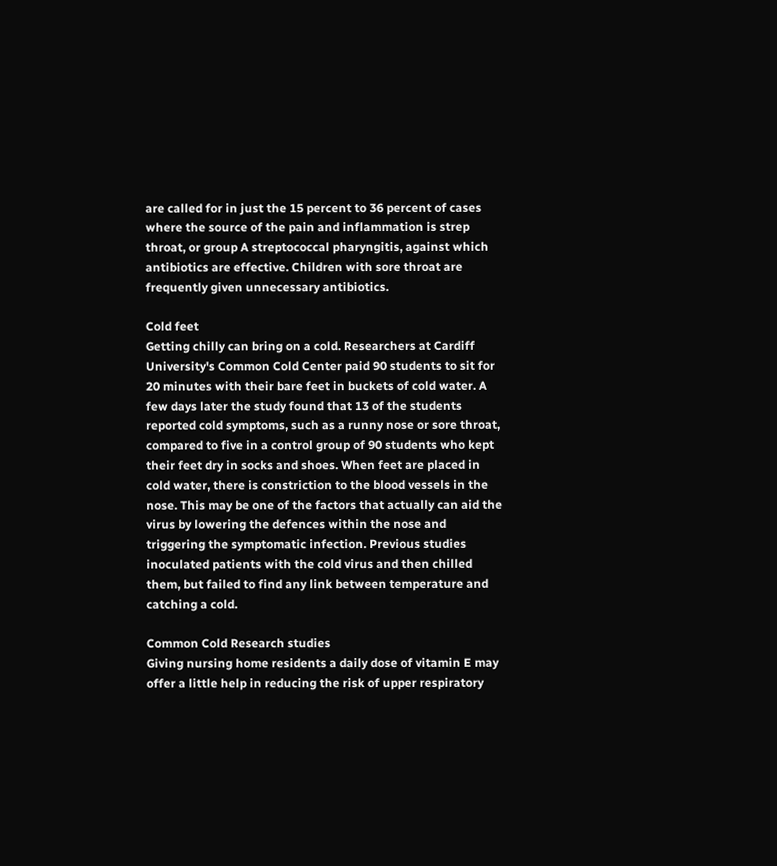are called for in just the 15 percent to 36 percent of cases where the source of the pain and inflammation is strep throat, or group A streptococcal pharyngitis, against which antibiotics are effective. Children with sore throat are frequently given unnecessary antibiotics.

Cold feet
Getting chilly can bring on a cold. Researchers at Cardiff University's Common Cold Center paid 90 students to sit for 20 minutes with their bare feet in buckets of cold water. A few days later the study found that 13 of the students reported cold symptoms, such as a runny nose or sore throat, compared to five in a control group of 90 students who kept their feet dry in socks and shoes. When feet are placed in cold water, there is constriction to the blood vessels in the nose. This may be one of the factors that actually can aid the virus by lowering the defences within the nose and triggering the symptomatic infection. Previous studies inoculated patients with the cold virus and then chilled them, but failed to find any link between temperature and catching a cold.

Common Cold Research studies
Giving nursing home residents a daily dose of vitamin E may offer a little help in reducing the risk of upper respiratory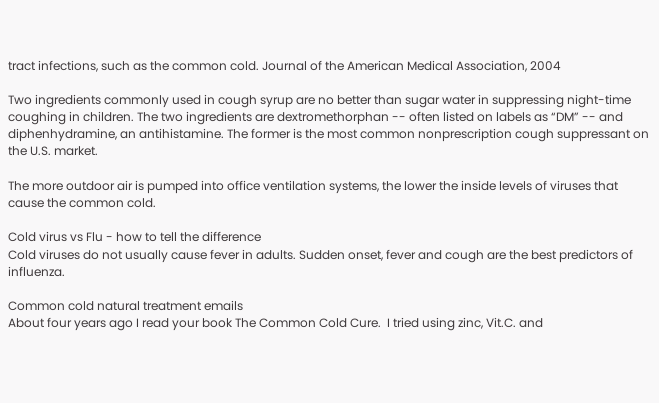tract infections, such as the common cold. Journal of the American Medical Association, 2004

Two ingredients commonly used in cough syrup are no better than sugar water in suppressing night-time coughing in children. The two ingredients are dextromethorphan -- often listed on labels as “DM” -- and diphenhydramine, an antihistamine. The former is the most common nonprescription cough suppressant on the U.S. market.

The more outdoor air is pumped into office ventilation systems, the lower the inside levels of viruses that cause the common cold.

Cold virus vs Flu - how to tell the difference
Cold viruses do not usually cause fever in adults. Sudden onset, fever and cough are the best predictors of influenza.

Common cold natural treatment emails
About four years ago I read your book The Common Cold Cure.  I tried using zinc, Vit.C. and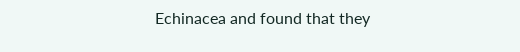Echinacea and found that they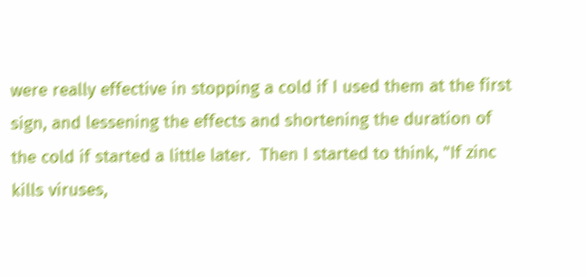were really effective in stopping a cold if I used them at the first sign, and lessening the effects and shortening the duration of the cold if started a little later.  Then I started to think, "If zinc kills viruses,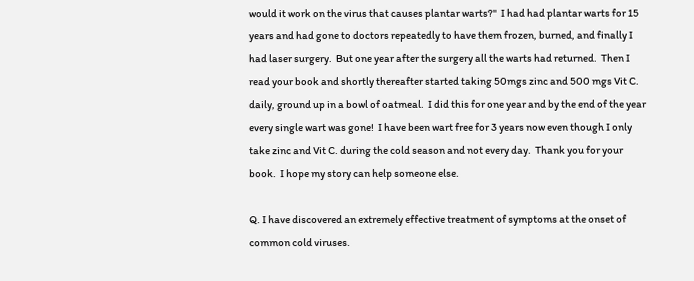would it work on the virus that causes plantar warts?"  I had had plantar warts for 15 years and had gone to doctors repeatedly to have them frozen, burned, and finally I had laser surgery.  But one year after the surgery all the warts had returned.  Then I read your book and shortly thereafter started taking 50mgs zinc and 500 mgs Vit C.  daily, ground up in a bowl of oatmeal.  I did this for one year and by the end of the year every single wart was gone!  I have been wart free for 3 years now even though I only take zinc and Vit C. during the cold season and not every day.  Thank you for your book.  I hope my story can help someone else.

Q. I have discovered an extremely effective treatment of symptoms at the onset of common cold viruses.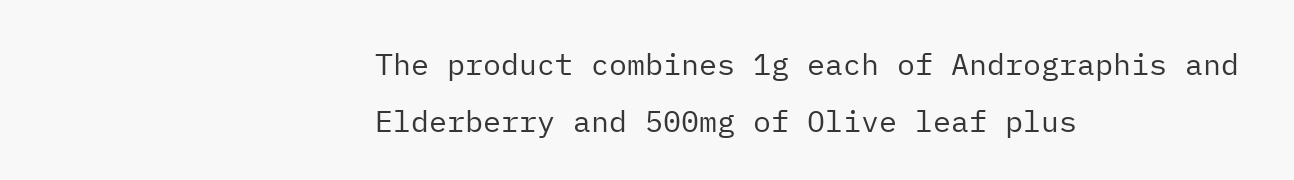The product combines 1g each of Andrographis and Elderberry and 500mg of Olive leaf plus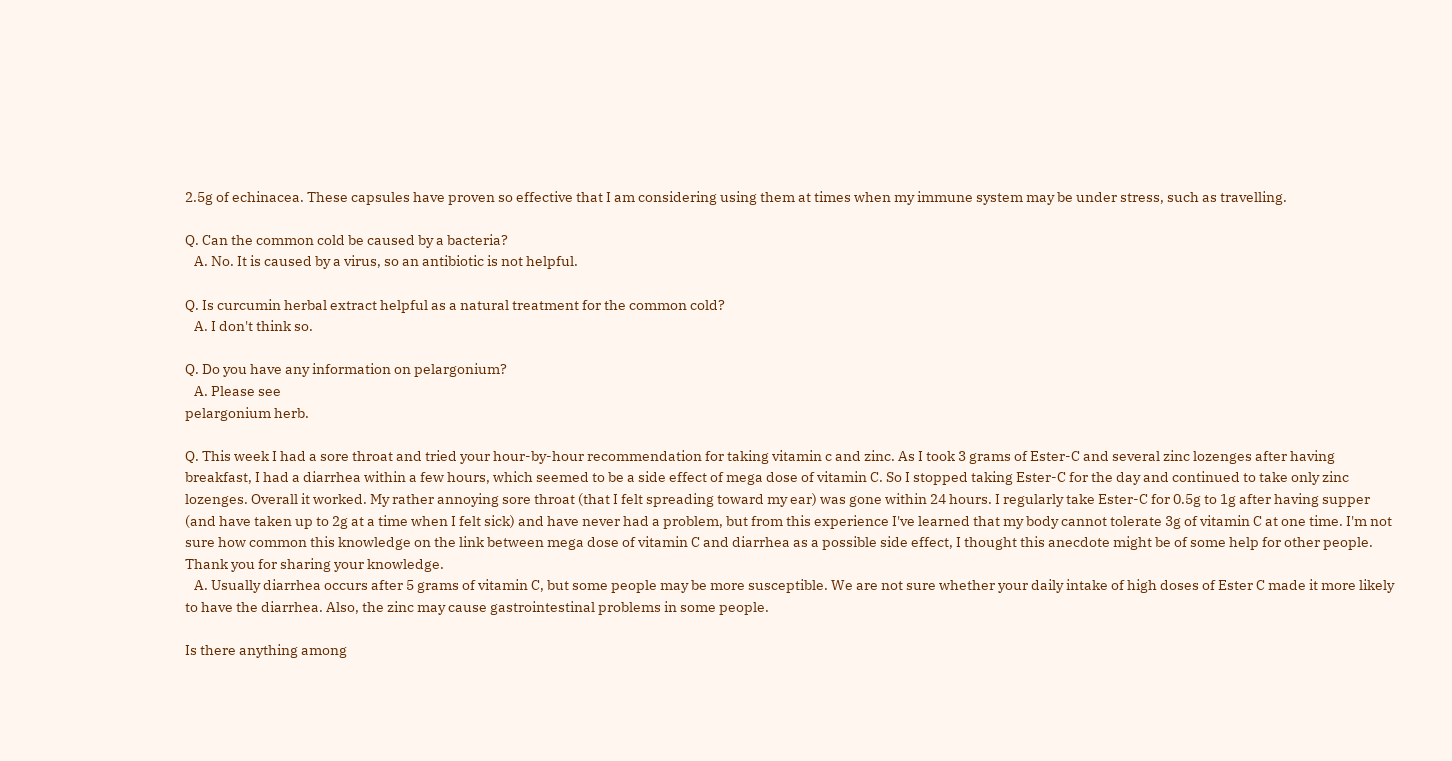2.5g of echinacea. These capsules have proven so effective that I am considering using them at times when my immune system may be under stress, such as travelling.

Q. Can the common cold be caused by a bacteria?
   A. No. It is caused by a virus, so an antibiotic is not helpful.

Q. Is curcumin herbal extract helpful as a natural treatment for the common cold?
   A. I don't think so.

Q. Do you have any information on pelargonium?
   A. Please see
pelargonium herb.

Q. This week I had a sore throat and tried your hour-by-hour recommendation for taking vitamin c and zinc. As I took 3 grams of Ester-C and several zinc lozenges after having breakfast, I had a diarrhea within a few hours, which seemed to be a side effect of mega dose of vitamin C. So I stopped taking Ester-C for the day and continued to take only zinc lozenges. Overall it worked. My rather annoying sore throat (that I felt spreading toward my ear) was gone within 24 hours. I regularly take Ester-C for 0.5g to 1g after having supper (and have taken up to 2g at a time when I felt sick) and have never had a problem, but from this experience I've learned that my body cannot tolerate 3g of vitamin C at one time. I'm not sure how common this knowledge on the link between mega dose of vitamin C and diarrhea as a possible side effect, I thought this anecdote might be of some help for other people. Thank you for sharing your knowledge.
   A. Usually diarrhea occurs after 5 grams of vitamin C, but some people may be more susceptible. We are not sure whether your daily intake of high doses of Ester C made it more likely to have the diarrhea. Also, the zinc may cause gastrointestinal problems in some people.

Is there anything among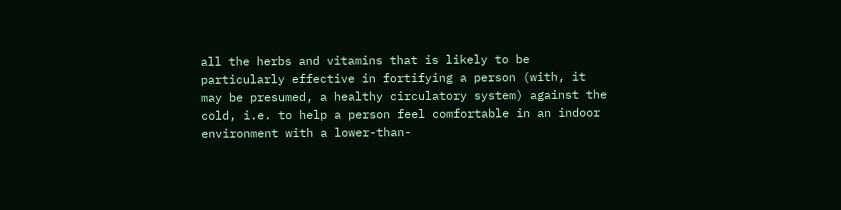all the herbs and vitamins that is likely to be particularly effective in fortifying a person (with, it may be presumed, a healthy circulatory system) against the cold, i.e. to help a person feel comfortable in an indoor environment with a lower-than-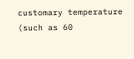customary temperature (such as 60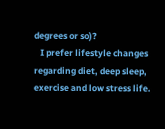degrees or so)?
   I prefer lifestyle changes regarding diet, deep sleep, exercise and low stress life.